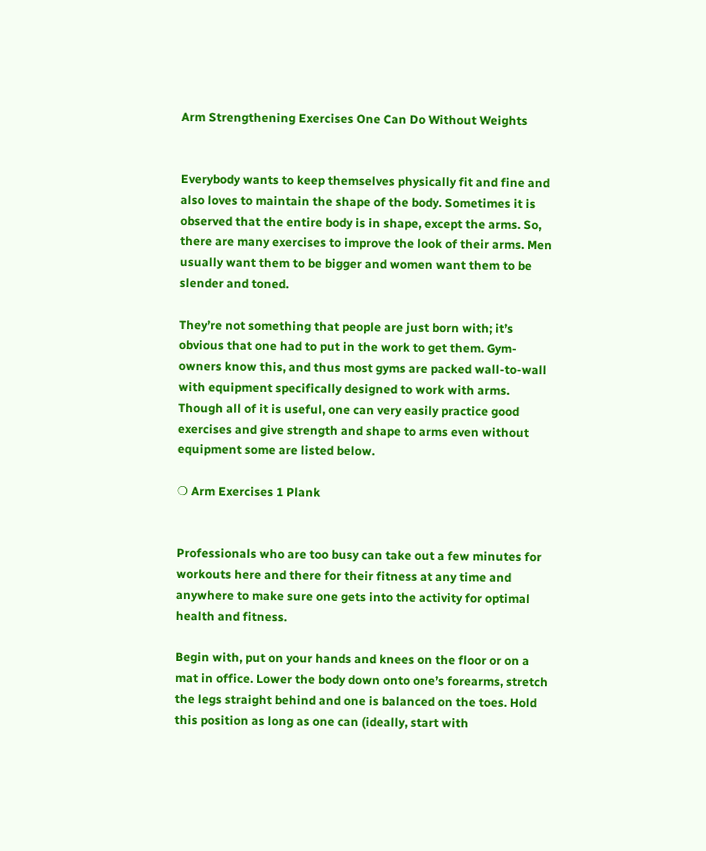Arm Strengthening Exercises One Can Do Without Weights


Everybody wants to keep themselves physically fit and fine and also loves to maintain the shape of the body. Sometimes it is observed that the entire body is in shape, except the arms. So, there are many exercises to improve the look of their arms. Men usually want them to be bigger and women want them to be slender and toned.

They’re not something that people are just born with; it’s obvious that one had to put in the work to get them. Gym-owners know this, and thus most gyms are packed wall-to-wall with equipment specifically designed to work with arms. Though all of it is useful, one can very easily practice good exercises and give strength and shape to arms even without equipment some are listed below.

❍ Arm Exercises 1 Plank


Professionals who are too busy can take out a few minutes for workouts here and there for their fitness at any time and anywhere to make sure one gets into the activity for optimal health and fitness.

Begin with, put on your hands and knees on the floor or on a mat in office. Lower the body down onto one’s forearms, stretch the legs straight behind and one is balanced on the toes. Hold this position as long as one can (ideally, start with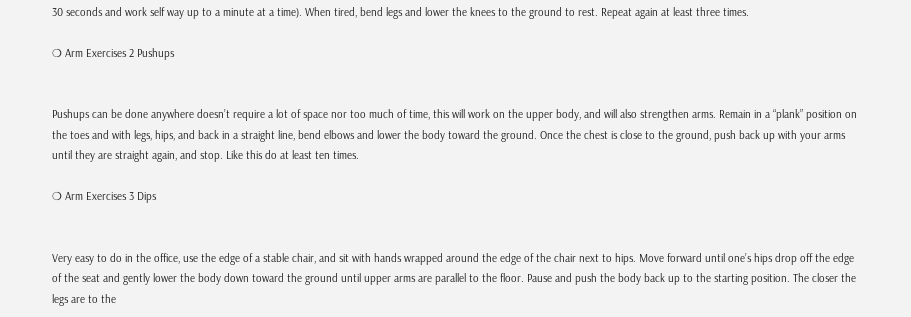30 seconds and work self way up to a minute at a time). When tired, bend legs and lower the knees to the ground to rest. Repeat again at least three times.

❍ Arm Exercises 2 Pushups


Pushups can be done anywhere doesn’t require a lot of space nor too much of time, this will work on the upper body, and will also strengthen arms. Remain in a “plank” position on the toes and with legs, hips, and back in a straight line, bend elbows and lower the body toward the ground. Once the chest is close to the ground, push back up with your arms until they are straight again, and stop. Like this do at least ten times.

❍ Arm Exercises 3 Dips


Very easy to do in the office, use the edge of a stable chair, and sit with hands wrapped around the edge of the chair next to hips. Move forward until one’s hips drop off the edge of the seat and gently lower the body down toward the ground until upper arms are parallel to the floor. Pause and push the body back up to the starting position. The closer the legs are to the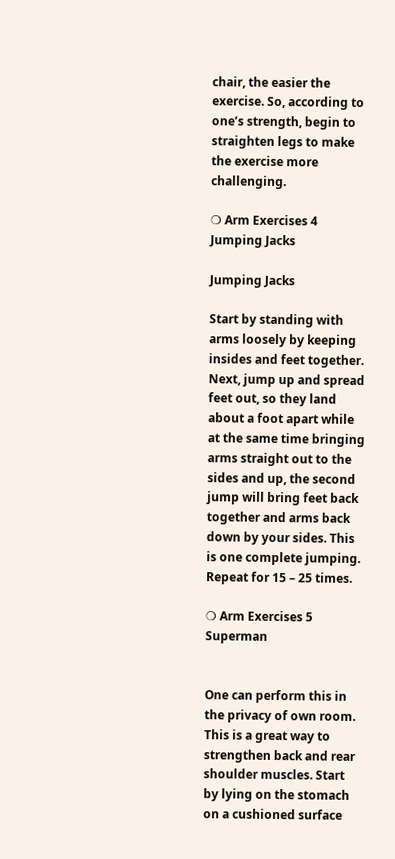chair, the easier the exercise. So, according to one’s strength, begin to straighten legs to make the exercise more challenging.

❍ Arm Exercises 4 Jumping Jacks

Jumping Jacks

Start by standing with arms loosely by keeping insides and feet together. Next, jump up and spread feet out, so they land about a foot apart while at the same time bringing arms straight out to the sides and up, the second jump will bring feet back together and arms back down by your sides. This is one complete jumping. Repeat for 15 – 25 times.

❍ Arm Exercises 5 Superman


One can perform this in the privacy of own room. This is a great way to strengthen back and rear shoulder muscles. Start by lying on the stomach on a cushioned surface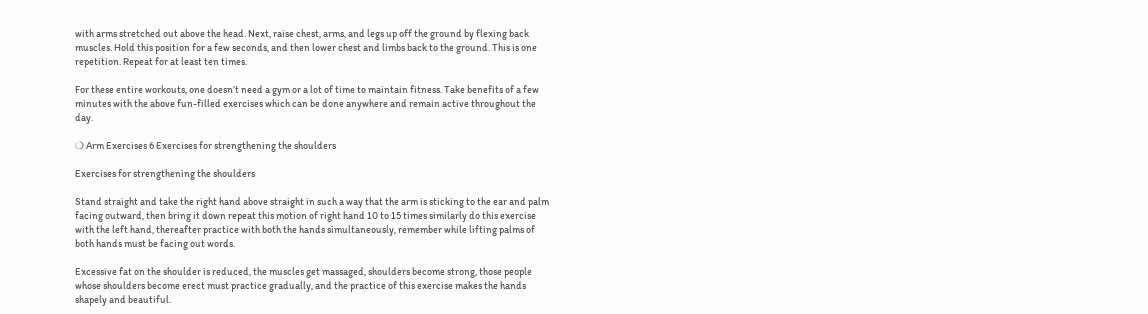with arms stretched out above the head. Next, raise chest, arms, and legs up off the ground by flexing back muscles. Hold this position for a few seconds, and then lower chest and limbs back to the ground. This is one repetition. Repeat for at least ten times.

For these entire workouts, one doesn’t need a gym or a lot of time to maintain fitness. Take benefits of a few minutes with the above fun-filled exercises which can be done anywhere and remain active throughout the day.

❍ Arm Exercises 6 Exercises for strengthening the shoulders

Exercises for strengthening the shoulders

Stand straight and take the right hand above straight in such a way that the arm is sticking to the ear and palm facing outward, then bring it down repeat this motion of right hand 10 to 15 times similarly do this exercise with the left hand, thereafter practice with both the hands simultaneously, remember while lifting palms of both hands must be facing out words.

Excessive fat on the shoulder is reduced, the muscles get massaged, shoulders become strong, those people whose shoulders become erect must practice gradually, and the practice of this exercise makes the hands shapely and beautiful.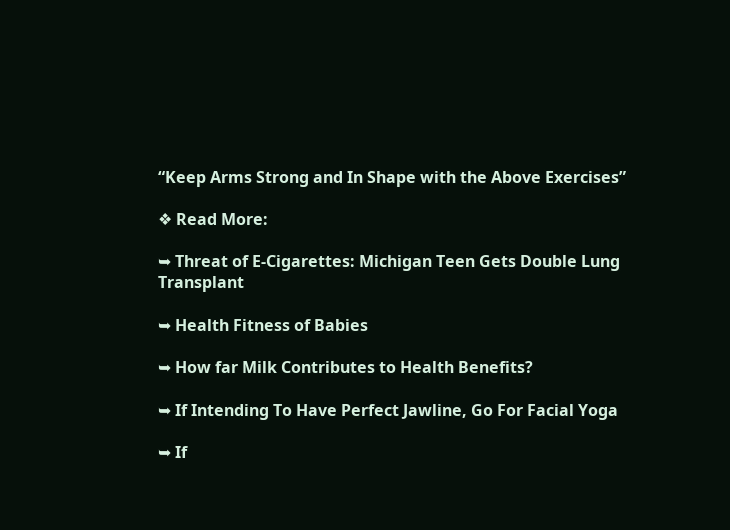“Keep Arms Strong and In Shape with the Above Exercises”

❖ Read More:

➥ Threat of E-Cigarettes: Michigan Teen Gets Double Lung Transplant

➥ Health Fitness of Babies

➥ How far Milk Contributes to Health Benefits?

➥ If Intending To Have Perfect Jawline, Go For Facial Yoga

➥ If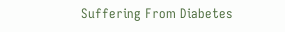Suffering From Diabetes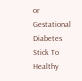or Gestational Diabetes Stick To Healthy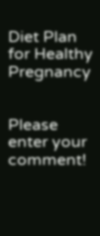Diet Plan for Healthy Pregnancy


Please enter your comment!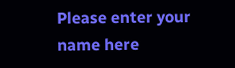Please enter your name here